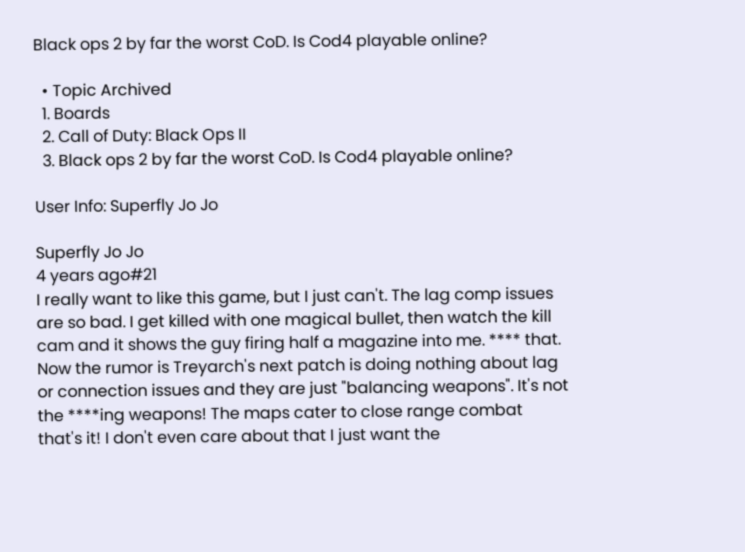Black ops 2 by far the worst CoD. Is Cod4 playable online?

  • Topic Archived
  1. Boards
  2. Call of Duty: Black Ops II
  3. Black ops 2 by far the worst CoD. Is Cod4 playable online?

User Info: Superfly Jo Jo

Superfly Jo Jo
4 years ago#21
I really want to like this game, but I just can't. The lag comp issues are so bad. I get killed with one magical bullet, then watch the kill cam and it shows the guy firing half a magazine into me. **** that. Now the rumor is Treyarch's next patch is doing nothing about lag or connection issues and they are just "balancing weapons". It's not the ****ing weapons! The maps cater to close range combat that's it! I don't even care about that I just want the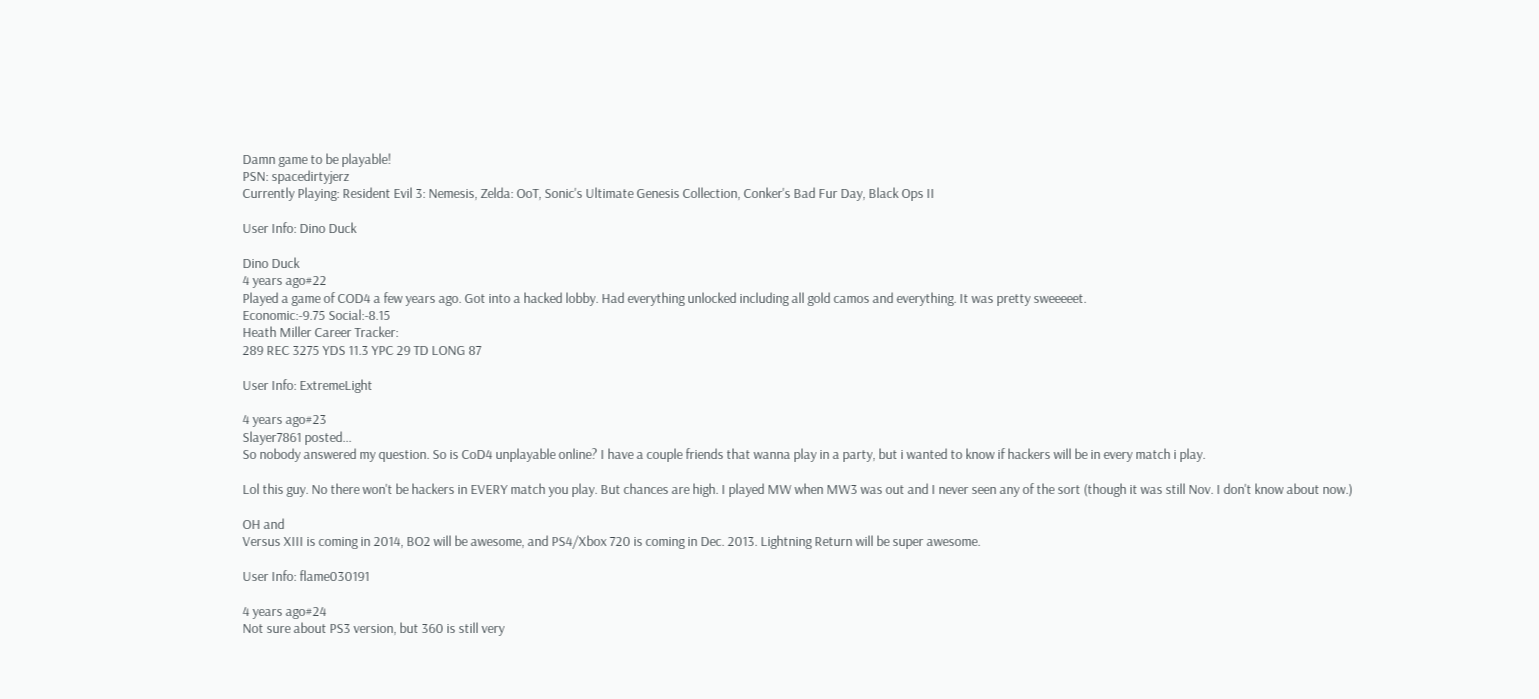Damn game to be playable!
PSN: spacedirtyjerz
Currently Playing: Resident Evil 3: Nemesis, Zelda: OoT, Sonic's Ultimate Genesis Collection, Conker's Bad Fur Day, Black Ops II

User Info: Dino Duck

Dino Duck
4 years ago#22
Played a game of COD4 a few years ago. Got into a hacked lobby. Had everything unlocked including all gold camos and everything. It was pretty sweeeeet.
Economic:-9.75 Social:-8.15
Heath Miller Career Tracker:
289 REC 3275 YDS 11.3 YPC 29 TD LONG 87

User Info: ExtremeLight

4 years ago#23
Slayer7861 posted...
So nobody answered my question. So is CoD4 unplayable online? I have a couple friends that wanna play in a party, but i wanted to know if hackers will be in every match i play.

Lol this guy. No there won't be hackers in EVERY match you play. But chances are high. I played MW when MW3 was out and I never seen any of the sort (though it was still Nov. I don't know about now.)

OH and
Versus XIII is coming in 2014, BO2 will be awesome, and PS4/Xbox 720 is coming in Dec. 2013. Lightning Return will be super awesome.

User Info: flame030191

4 years ago#24
Not sure about PS3 version, but 360 is still very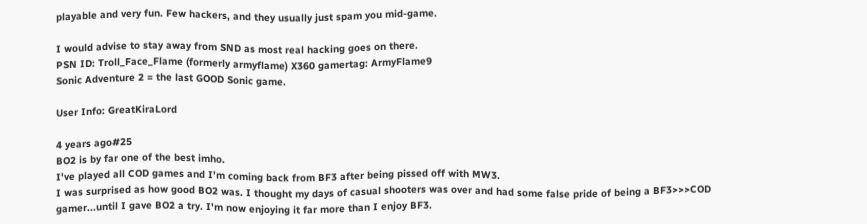playable and very fun. Few hackers, and they usually just spam you mid-game.

I would advise to stay away from SND as most real hacking goes on there.
PSN ID: Troll_Face_Flame (formerly armyflame) X360 gamertag: ArmyFlame9
Sonic Adventure 2 = the last GOOD Sonic game.

User Info: GreatKiraLord

4 years ago#25
BO2 is by far one of the best imho.
I've played all COD games and I'm coming back from BF3 after being pissed off with MW3.
I was surprised as how good BO2 was. I thought my days of casual shooters was over and had some false pride of being a BF3>>>COD gamer...until I gave BO2 a try. I'm now enjoying it far more than I enjoy BF3.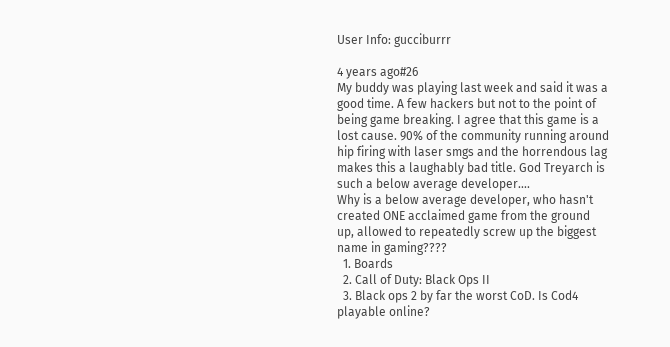User Info: gucciburrr

4 years ago#26
My buddy was playing last week and said it was a good time. A few hackers but not to the point of being game breaking. I agree that this game is a lost cause. 90% of the community running around hip firing with laser smgs and the horrendous lag makes this a laughably bad title. God Treyarch is such a below average developer....
Why is a below average developer, who hasn't created ONE acclaimed game from the ground up, allowed to repeatedly screw up the biggest name in gaming????
  1. Boards
  2. Call of Duty: Black Ops II
  3. Black ops 2 by far the worst CoD. Is Cod4 playable online?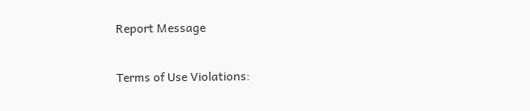Report Message

Terms of Use Violations: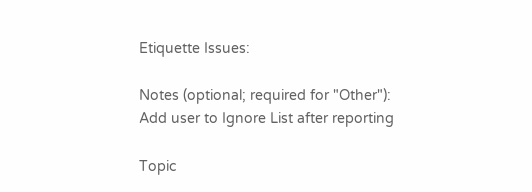Etiquette Issues:

Notes (optional; required for "Other"):
Add user to Ignore List after reporting

Topic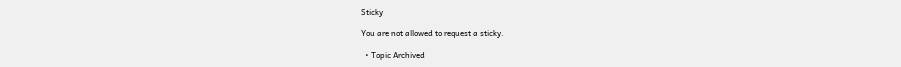Sticky

You are not allowed to request a sticky.

  • Topic Archived